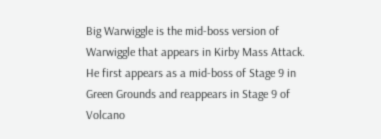Big Warwiggle is the mid-boss version of Warwiggle that appears in Kirby Mass Attack. He first appears as a mid-boss of Stage 9 in Green Grounds and reappears in Stage 9 of Volcano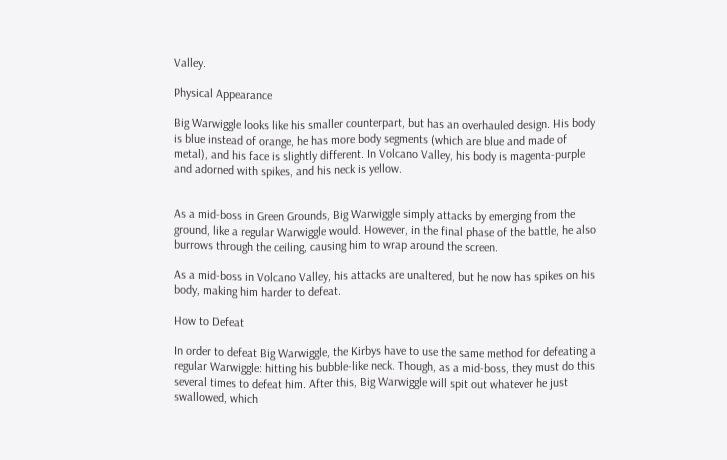Valley.

Physical Appearance

Big Warwiggle looks like his smaller counterpart, but has an overhauled design. His body is blue instead of orange, he has more body segments (which are blue and made of metal), and his face is slightly different. In Volcano Valley, his body is magenta-purple and adorned with spikes, and his neck is yellow.


As a mid-boss in Green Grounds, Big Warwiggle simply attacks by emerging from the ground, like a regular Warwiggle would. However, in the final phase of the battle, he also burrows through the ceiling, causing him to wrap around the screen.

As a mid-boss in Volcano Valley, his attacks are unaltered, but he now has spikes on his body, making him harder to defeat.

How to Defeat

In order to defeat Big Warwiggle, the Kirbys have to use the same method for defeating a regular Warwiggle: hitting his bubble-like neck. Though, as a mid-boss, they must do this several times to defeat him. After this, Big Warwiggle will spit out whatever he just swallowed, which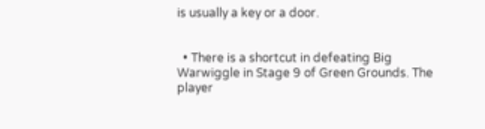is usually a key or a door.


  • There is a shortcut in defeating Big Warwiggle in Stage 9 of Green Grounds. The player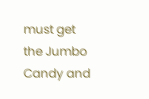must get the Jumbo Candy and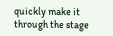quickly make it through the stage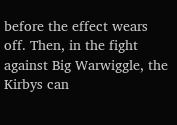before the effect wears off. Then, in the fight against Big Warwiggle, the Kirbys can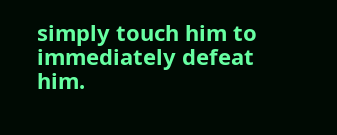simply touch him to immediately defeat him.